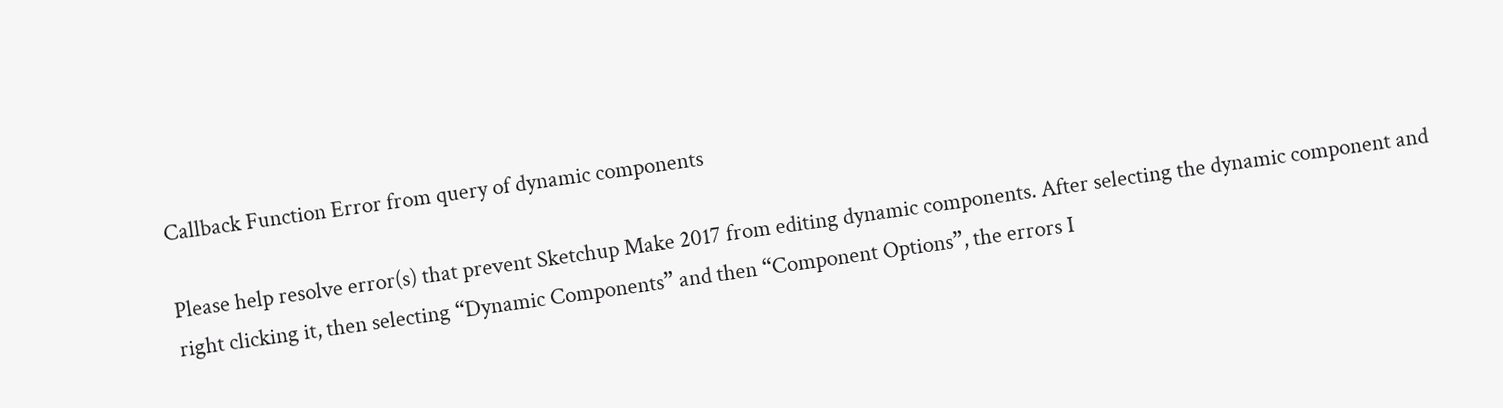Callback Function Error from query of dynamic components

Please help resolve error(s) that prevent Sketchup Make 2017 from editing dynamic components. After selecting the dynamic component and right clicking it, then selecting “Dynamic Components” and then “Component Options”, the errors I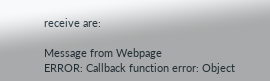receive are:

Message from Webpage
ERROR: Callback function error: Object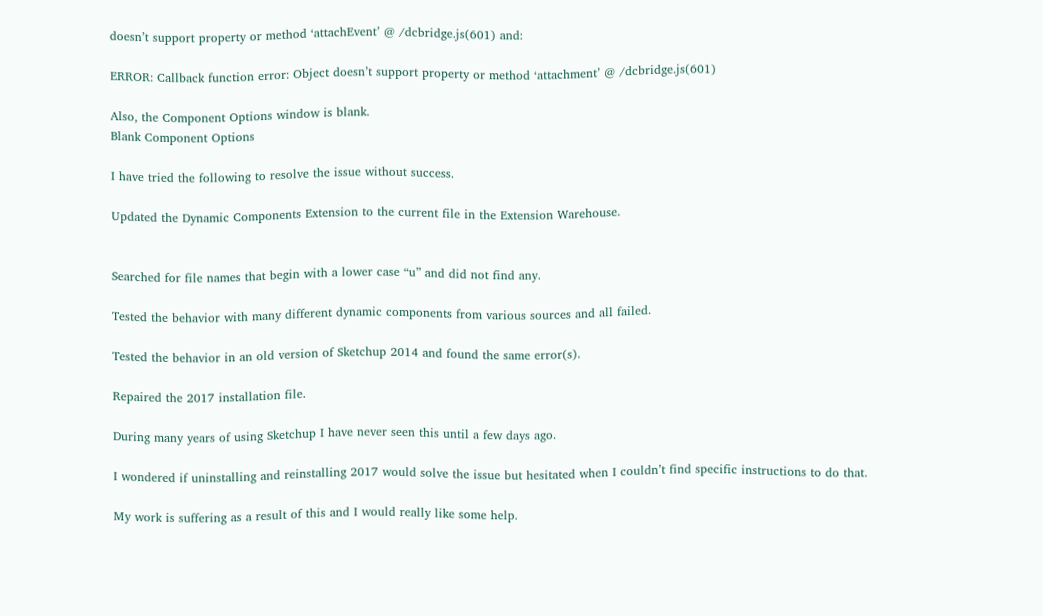doesn’t support property or method ‘attachEvent’ @ /dcbridge.js(601) and:

ERROR: Callback function error: Object doesn’t support property or method ‘attachment’ @ /dcbridge.js(601)

Also, the Component Options window is blank.
Blank Component Options

I have tried the following to resolve the issue without success.

Updated the Dynamic Components Extension to the current file in the Extension Warehouse.


Searched for file names that begin with a lower case “u” and did not find any.

Tested the behavior with many different dynamic components from various sources and all failed.

Tested the behavior in an old version of Sketchup 2014 and found the same error(s).

Repaired the 2017 installation file.

During many years of using Sketchup I have never seen this until a few days ago.

I wondered if uninstalling and reinstalling 2017 would solve the issue but hesitated when I couldn’t find specific instructions to do that.

My work is suffering as a result of this and I would really like some help.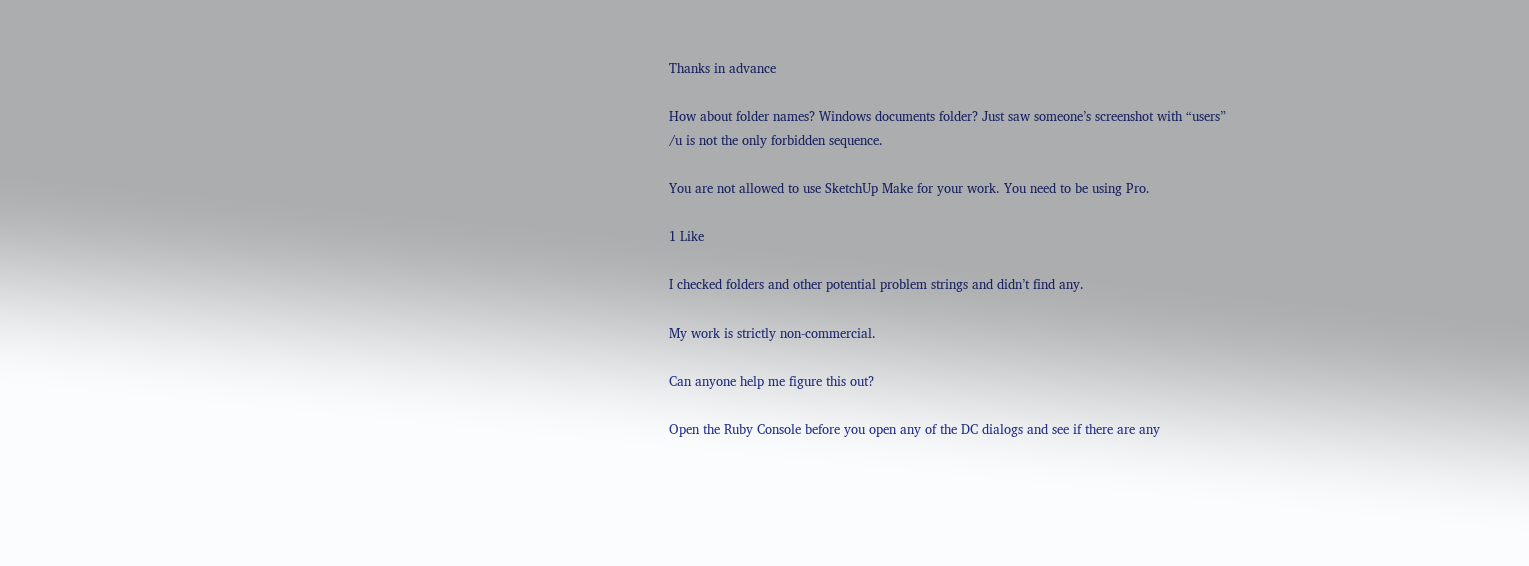Thanks in advance

How about folder names? Windows documents folder? Just saw someone’s screenshot with “users”
/u is not the only forbidden sequence.

You are not allowed to use SketchUp Make for your work. You need to be using Pro.

1 Like

I checked folders and other potential problem strings and didn’t find any.

My work is strictly non-commercial.

Can anyone help me figure this out?

Open the Ruby Console before you open any of the DC dialogs and see if there are any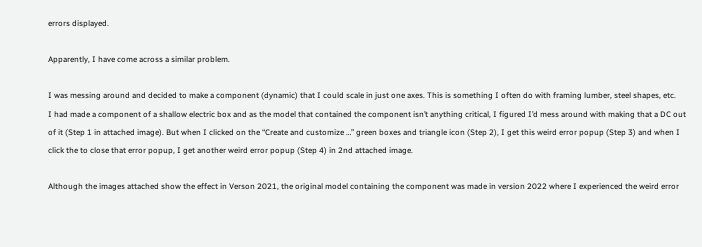errors displayed.

Apparently, I have come across a similar problem.

I was messing around and decided to make a component (dynamic) that I could scale in just one axes. This is something I often do with framing lumber, steel shapes, etc.
I had made a component of a shallow electric box and as the model that contained the component isn’t anything critical, I figured I’d mess around with making that a DC out of it (Step 1 in attached image). But when I clicked on the “Create and customize …” green boxes and triangle icon (Step 2), I get this weird error popup (Step 3) and when I click the to close that error popup, I get another weird error popup (Step 4) in 2nd attached image.

Although the images attached show the effect in Verson 2021, the original model containing the component was made in version 2022 where I experienced the weird error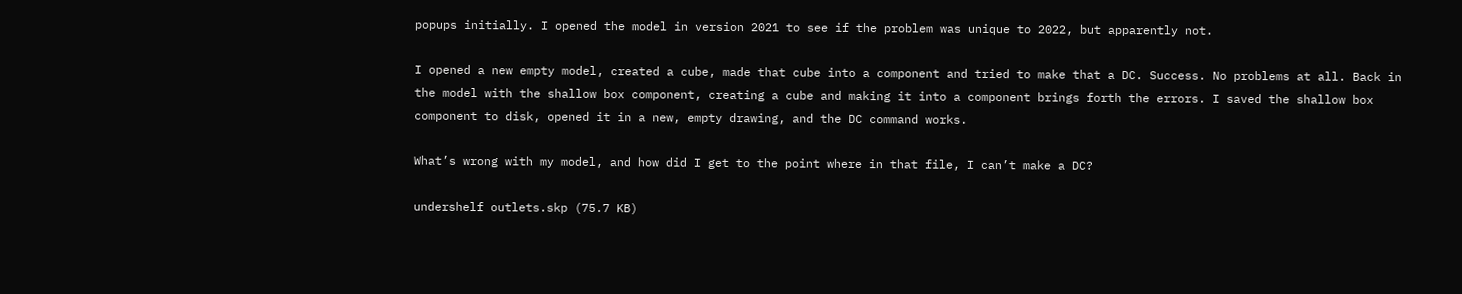popups initially. I opened the model in version 2021 to see if the problem was unique to 2022, but apparently not.

I opened a new empty model, created a cube, made that cube into a component and tried to make that a DC. Success. No problems at all. Back in the model with the shallow box component, creating a cube and making it into a component brings forth the errors. I saved the shallow box component to disk, opened it in a new, empty drawing, and the DC command works.

What’s wrong with my model, and how did I get to the point where in that file, I can’t make a DC?

undershelf outlets.skp (75.7 KB)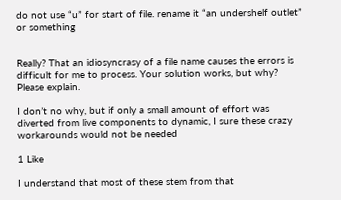do not use “u” for start of file. rename it “an undershelf outlet” or something


Really? That an idiosyncrasy of a file name causes the errors is difficult for me to process. Your solution works, but why? Please explain.

I don’t no why, but if only a small amount of effort was diverted from live components to dynamic, I sure these crazy workarounds would not be needed

1 Like

I understand that most of these stem from that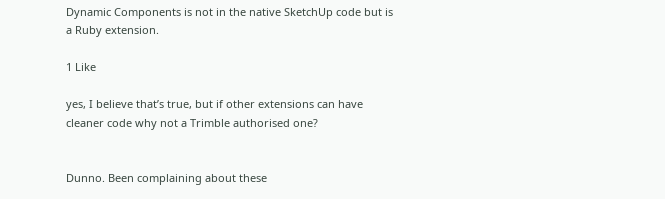Dynamic Components is not in the native SketchUp code but is a Ruby extension.

1 Like

yes, I believe that’s true, but if other extensions can have cleaner code why not a Trimble authorised one?


Dunno. Been complaining about these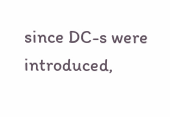since DC-s were introduced,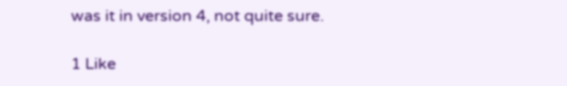was it in version 4, not quite sure.

1 Like